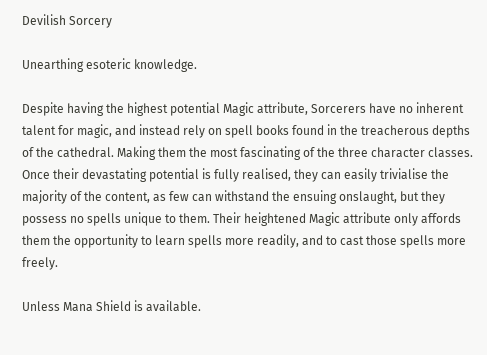Devilish Sorcery

Unearthing esoteric knowledge.

Despite having the highest potential Magic attribute, Sorcerers have no inherent talent for magic, and instead rely on spell books found in the treacherous depths of the cathedral. Making them the most fascinating of the three character classes. Once their devastating potential is fully realised, they can easily trivialise the majority of the content, as few can withstand the ensuing onslaught, but they possess no spells unique to them. Their heightened Magic attribute only affords them the opportunity to learn spells more readily, and to cast those spells more freely.

Unless Mana Shield is available.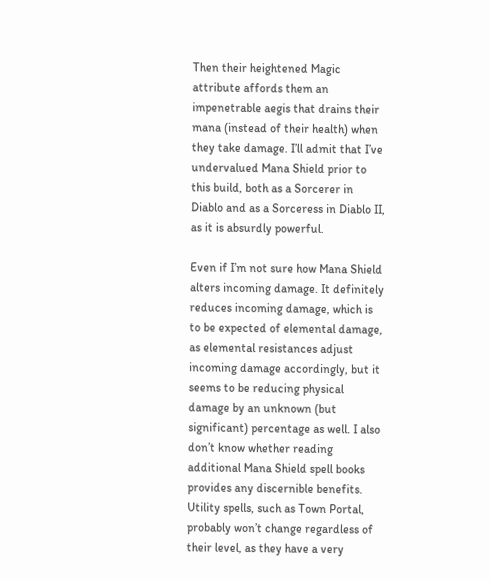Then their heightened Magic attribute affords them an impenetrable aegis that drains their mana (instead of their health) when they take damage. I’ll admit that I’ve undervalued Mana Shield prior to this build, both as a Sorcerer in Diablo and as a Sorceress in Diablo II, as it is absurdly powerful.

Even if I’m not sure how Mana Shield alters incoming damage. It definitely reduces incoming damage, which is to be expected of elemental damage, as elemental resistances adjust incoming damage accordingly, but it seems to be reducing physical damage by an unknown (but significant) percentage as well. I also don’t know whether reading additional Mana Shield spell books provides any discernible benefits. Utility spells, such as Town Portal, probably won’t change regardless of their level, as they have a very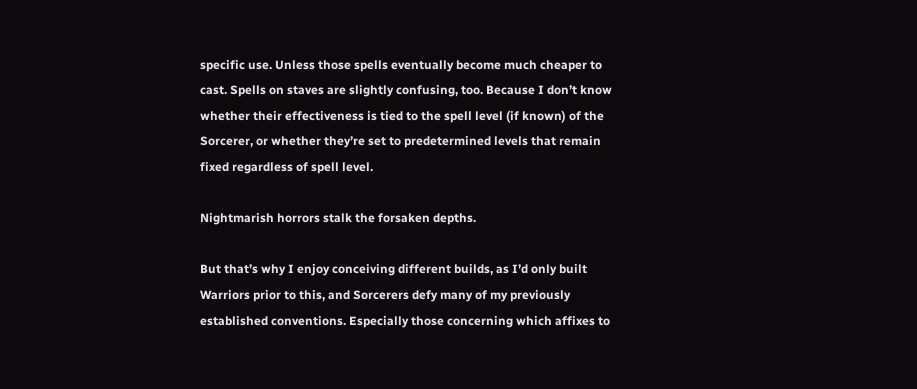specific use. Unless those spells eventually become much cheaper to cast. Spells on staves are slightly confusing, too. Because I don’t know whether their effectiveness is tied to the spell level (if known) of the Sorcerer, or whether they’re set to predetermined levels that remain fixed regardless of spell level.

Nightmarish horrors stalk the forsaken depths.

But that’s why I enjoy conceiving different builds, as I’d only built Warriors prior to this, and Sorcerers defy many of my previously established conventions. Especially those concerning which affixes to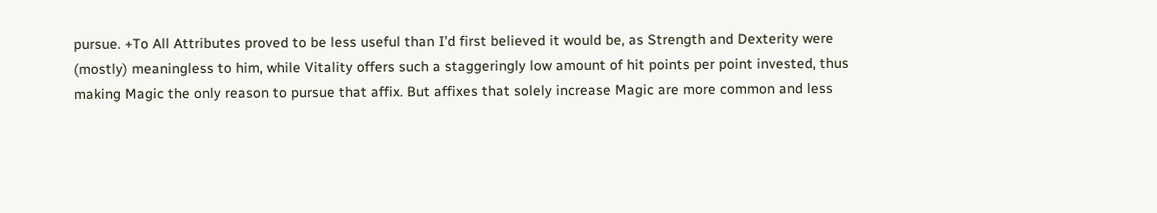pursue. +To All Attributes proved to be less useful than I’d first believed it would be, as Strength and Dexterity were (mostly) meaningless to him, while Vitality offers such a staggeringly low amount of hit points per point invested, thus making Magic the only reason to pursue that affix. But affixes that solely increase Magic are more common and less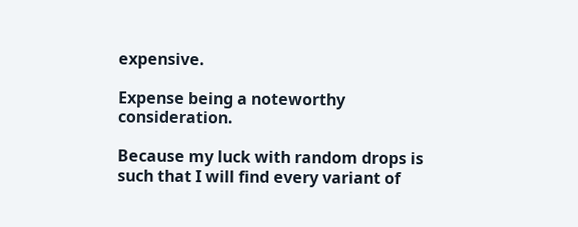expensive.

Expense being a noteworthy consideration.

Because my luck with random drops is such that I will find every variant of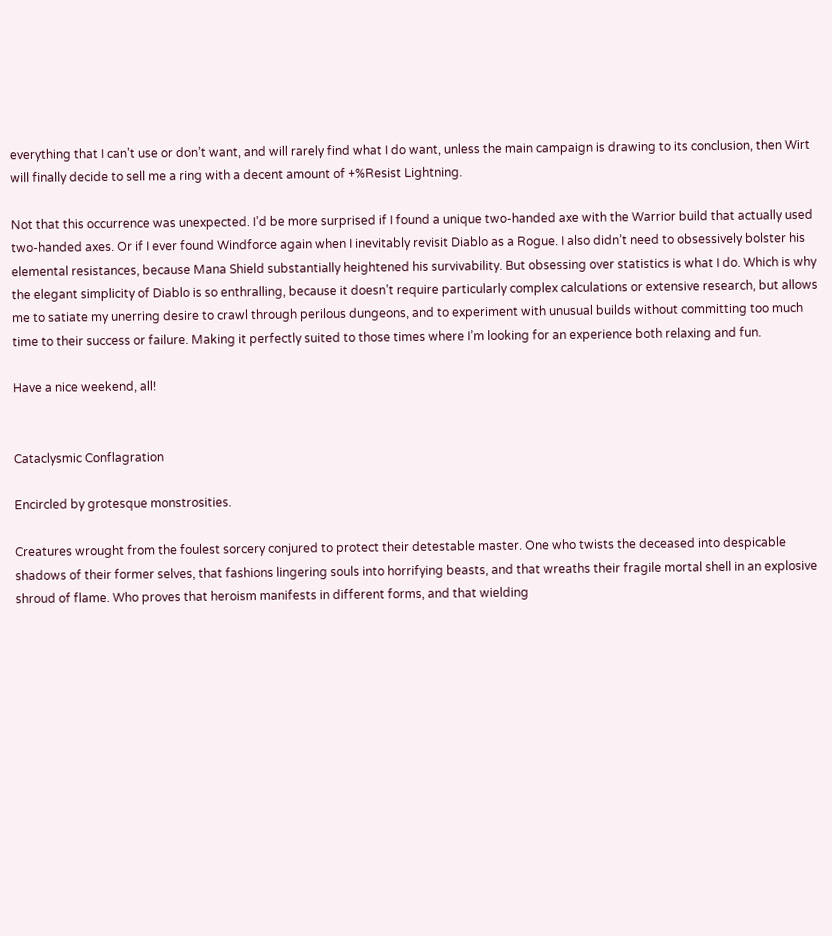everything that I can’t use or don’t want, and will rarely find what I do want, unless the main campaign is drawing to its conclusion, then Wirt will finally decide to sell me a ring with a decent amount of +%Resist Lightning.

Not that this occurrence was unexpected. I’d be more surprised if I found a unique two-handed axe with the Warrior build that actually used two-handed axes. Or if I ever found Windforce again when I inevitably revisit Diablo as a Rogue. I also didn’t need to obsessively bolster his elemental resistances, because Mana Shield substantially heightened his survivability. But obsessing over statistics is what I do. Which is why the elegant simplicity of Diablo is so enthralling, because it doesn’t require particularly complex calculations or extensive research, but allows me to satiate my unerring desire to crawl through perilous dungeons, and to experiment with unusual builds without committing too much time to their success or failure. Making it perfectly suited to those times where I’m looking for an experience both relaxing and fun.

Have a nice weekend, all!


Cataclysmic Conflagration

Encircled by grotesque monstrosities.

Creatures wrought from the foulest sorcery conjured to protect their detestable master. One who twists the deceased into despicable shadows of their former selves, that fashions lingering souls into horrifying beasts, and that wreaths their fragile mortal shell in an explosive shroud of flame. Who proves that heroism manifests in different forms, and that wielding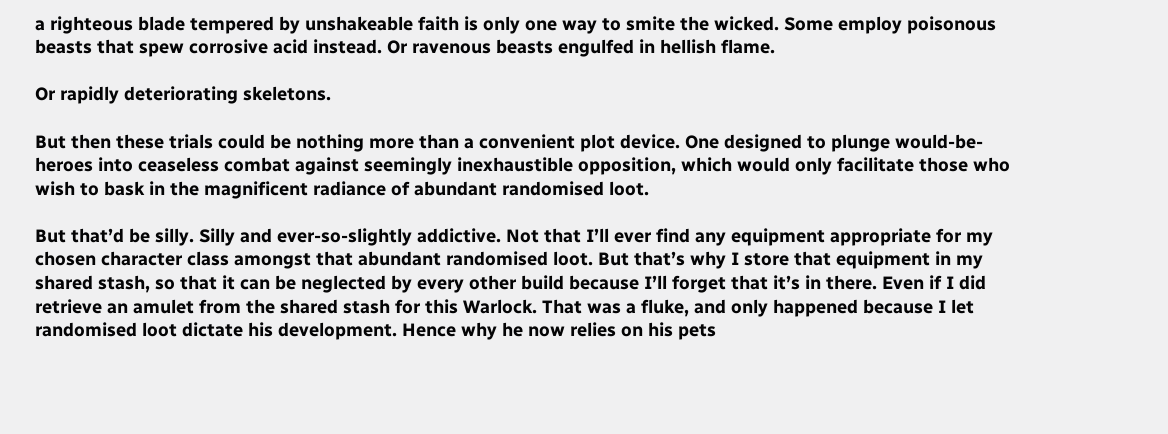a righteous blade tempered by unshakeable faith is only one way to smite the wicked. Some employ poisonous beasts that spew corrosive acid instead. Or ravenous beasts engulfed in hellish flame.

Or rapidly deteriorating skeletons.

But then these trials could be nothing more than a convenient plot device. One designed to plunge would-be-heroes into ceaseless combat against seemingly inexhaustible opposition, which would only facilitate those who wish to bask in the magnificent radiance of abundant randomised loot.

But that’d be silly. Silly and ever-so-slightly addictive. Not that I’ll ever find any equipment appropriate for my chosen character class amongst that abundant randomised loot. But that’s why I store that equipment in my shared stash, so that it can be neglected by every other build because I’ll forget that it’s in there. Even if I did retrieve an amulet from the shared stash for this Warlock. That was a fluke, and only happened because I let randomised loot dictate his development. Hence why he now relies on his pets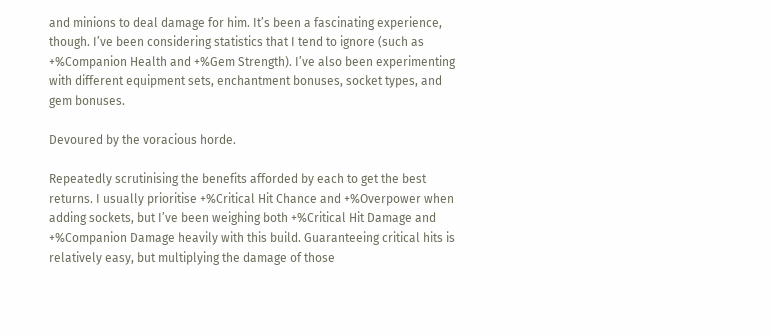and minions to deal damage for him. It’s been a fascinating experience, though. I’ve been considering statistics that I tend to ignore (such as +%Companion Health and +%Gem Strength). I’ve also been experimenting with different equipment sets, enchantment bonuses, socket types, and gem bonuses.

Devoured by the voracious horde.

Repeatedly scrutinising the benefits afforded by each to get the best returns. I usually prioritise +%Critical Hit Chance and +%Overpower when adding sockets, but I’ve been weighing both +%Critical Hit Damage and +%Companion Damage heavily with this build. Guaranteeing critical hits is relatively easy, but multiplying the damage of those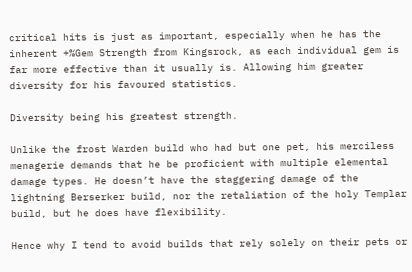critical hits is just as important, especially when he has the inherent +%Gem Strength from Kingsrock, as each individual gem is far more effective than it usually is. Allowing him greater diversity for his favoured statistics.

Diversity being his greatest strength.

Unlike the frost Warden build who had but one pet, his merciless menagerie demands that he be proficient with multiple elemental damage types. He doesn’t have the staggering damage of the lightning Berserker build, nor the retaliation of the holy Templar build, but he does have flexibility.

Hence why I tend to avoid builds that rely solely on their pets or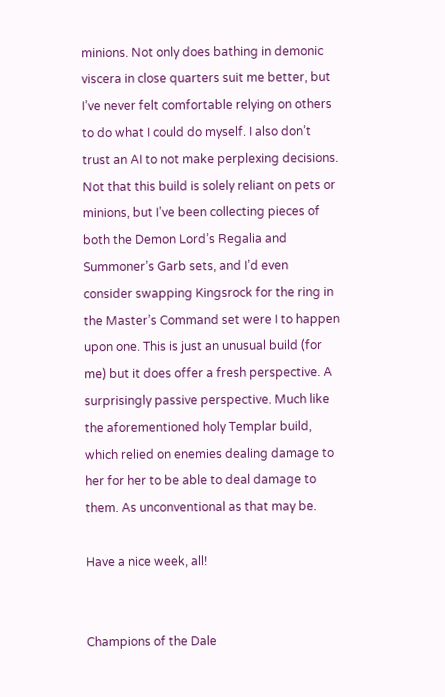minions. Not only does bathing in demonic viscera in close quarters suit me better, but I’ve never felt comfortable relying on others to do what I could do myself. I also don’t trust an AI to not make perplexing decisions. Not that this build is solely reliant on pets or minions, but I’ve been collecting pieces of both the Demon Lord’s Regalia and Summoner’s Garb sets, and I’d even consider swapping Kingsrock for the ring in the Master’s Command set were I to happen upon one. This is just an unusual build (for me) but it does offer a fresh perspective. A surprisingly passive perspective. Much like the aforementioned holy Templar build, which relied on enemies dealing damage to her for her to be able to deal damage to them. As unconventional as that may be.

Have a nice week, all!


Champions of the Dale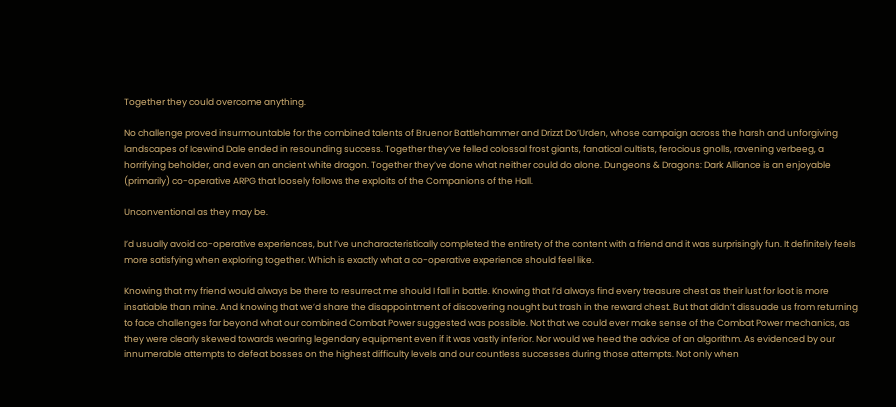Together they could overcome anything.

No challenge proved insurmountable for the combined talents of Bruenor Battlehammer and Drizzt Do’Urden, whose campaign across the harsh and unforgiving landscapes of Icewind Dale ended in resounding success. Together they’ve felled colossal frost giants, fanatical cultists, ferocious gnolls, ravening verbeeg, a horrifying beholder, and even an ancient white dragon. Together they’ve done what neither could do alone. Dungeons & Dragons: Dark Alliance is an enjoyable (primarily) co-operative ARPG that loosely follows the exploits of the Companions of the Hall.

Unconventional as they may be.

I’d usually avoid co-operative experiences, but I’ve uncharacteristically completed the entirety of the content with a friend and it was surprisingly fun. It definitely feels more satisfying when exploring together. Which is exactly what a co-operative experience should feel like.

Knowing that my friend would always be there to resurrect me should I fall in battle. Knowing that I’d always find every treasure chest as their lust for loot is more insatiable than mine. And knowing that we’d share the disappointment of discovering nought but trash in the reward chest. But that didn’t dissuade us from returning to face challenges far beyond what our combined Combat Power suggested was possible. Not that we could ever make sense of the Combat Power mechanics, as they were clearly skewed towards wearing legendary equipment even if it was vastly inferior. Nor would we heed the advice of an algorithm. As evidenced by our innumerable attempts to defeat bosses on the highest difficulty levels and our countless successes during those attempts. Not only when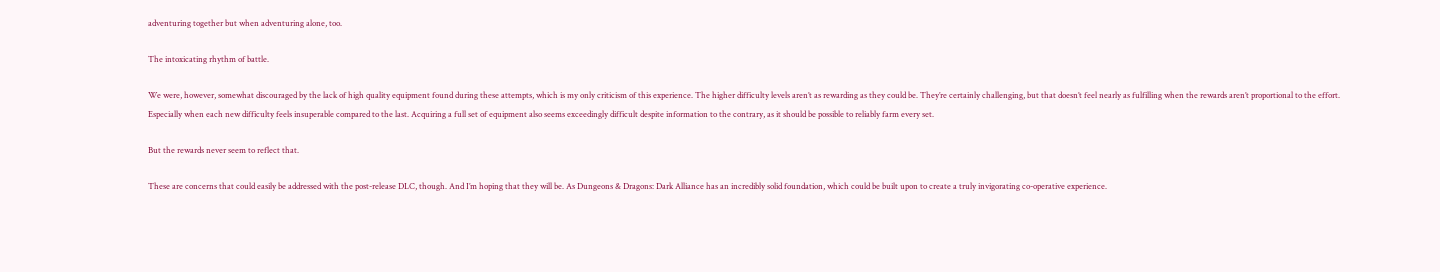adventuring together but when adventuring alone, too.

The intoxicating rhythm of battle.

We were, however, somewhat discouraged by the lack of high quality equipment found during these attempts, which is my only criticism of this experience. The higher difficulty levels aren’t as rewarding as they could be. They’re certainly challenging, but that doesn’t feel nearly as fulfilling when the rewards aren’t proportional to the effort. Especially when each new difficulty feels insuperable compared to the last. Acquiring a full set of equipment also seems exceedingly difficult despite information to the contrary, as it should be possible to reliably farm every set.

But the rewards never seem to reflect that.

These are concerns that could easily be addressed with the post-release DLC, though. And I’m hoping that they will be. As Dungeons & Dragons: Dark Alliance has an incredibly solid foundation, which could be built upon to create a truly invigorating co-operative experience.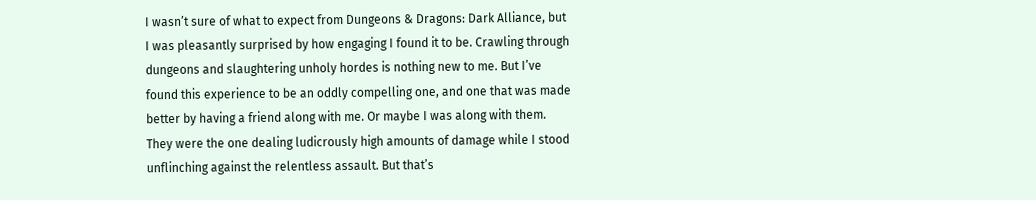I wasn’t sure of what to expect from Dungeons & Dragons: Dark Alliance, but I was pleasantly surprised by how engaging I found it to be. Crawling through dungeons and slaughtering unholy hordes is nothing new to me. But I’ve found this experience to be an oddly compelling one, and one that was made better by having a friend along with me. Or maybe I was along with them. They were the one dealing ludicrously high amounts of damage while I stood unflinching against the relentless assault. But that’s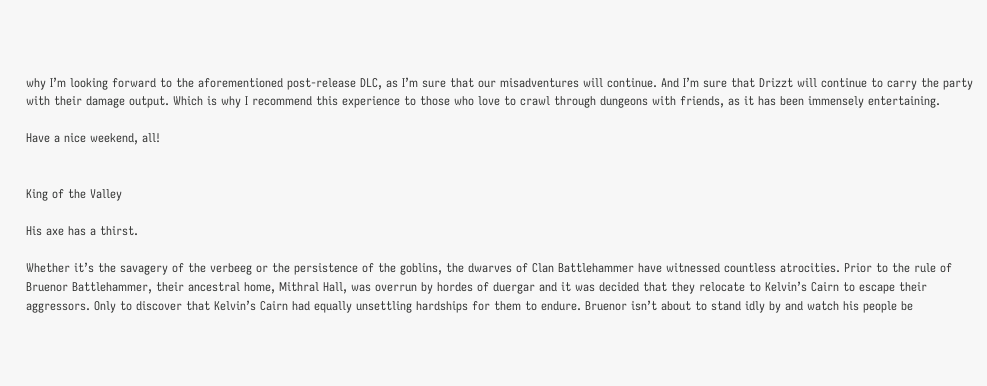why I’m looking forward to the aforementioned post-release DLC, as I’m sure that our misadventures will continue. And I’m sure that Drizzt will continue to carry the party with their damage output. Which is why I recommend this experience to those who love to crawl through dungeons with friends, as it has been immensely entertaining.

Have a nice weekend, all!


King of the Valley

His axe has a thirst.

Whether it’s the savagery of the verbeeg or the persistence of the goblins, the dwarves of Clan Battlehammer have witnessed countless atrocities. Prior to the rule of Bruenor Battlehammer, their ancestral home, Mithral Hall, was overrun by hordes of duergar and it was decided that they relocate to Kelvin’s Cairn to escape their aggressors. Only to discover that Kelvin’s Cairn had equally unsettling hardships for them to endure. Bruenor isn’t about to stand idly by and watch his people be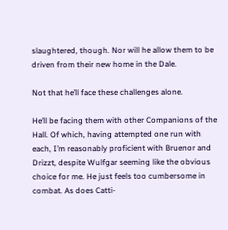slaughtered, though. Nor will he allow them to be driven from their new home in the Dale.

Not that he’ll face these challenges alone.

He’ll be facing them with other Companions of the Hall. Of which, having attempted one run with each, I’m reasonably proficient with Bruenor and Drizzt, despite Wulfgar seeming like the obvious choice for me. He just feels too cumbersome in combat. As does Catti-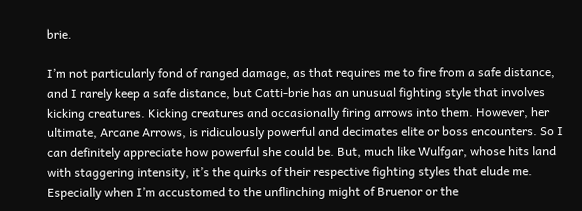brie.

I’m not particularly fond of ranged damage, as that requires me to fire from a safe distance, and I rarely keep a safe distance, but Catti-brie has an unusual fighting style that involves kicking creatures. Kicking creatures and occasionally firing arrows into them. However, her ultimate, Arcane Arrows, is ridiculously powerful and decimates elite or boss encounters. So I can definitely appreciate how powerful she could be. But, much like Wulfgar, whose hits land with staggering intensity, it’s the quirks of their respective fighting styles that elude me. Especially when I’m accustomed to the unflinching might of Bruenor or the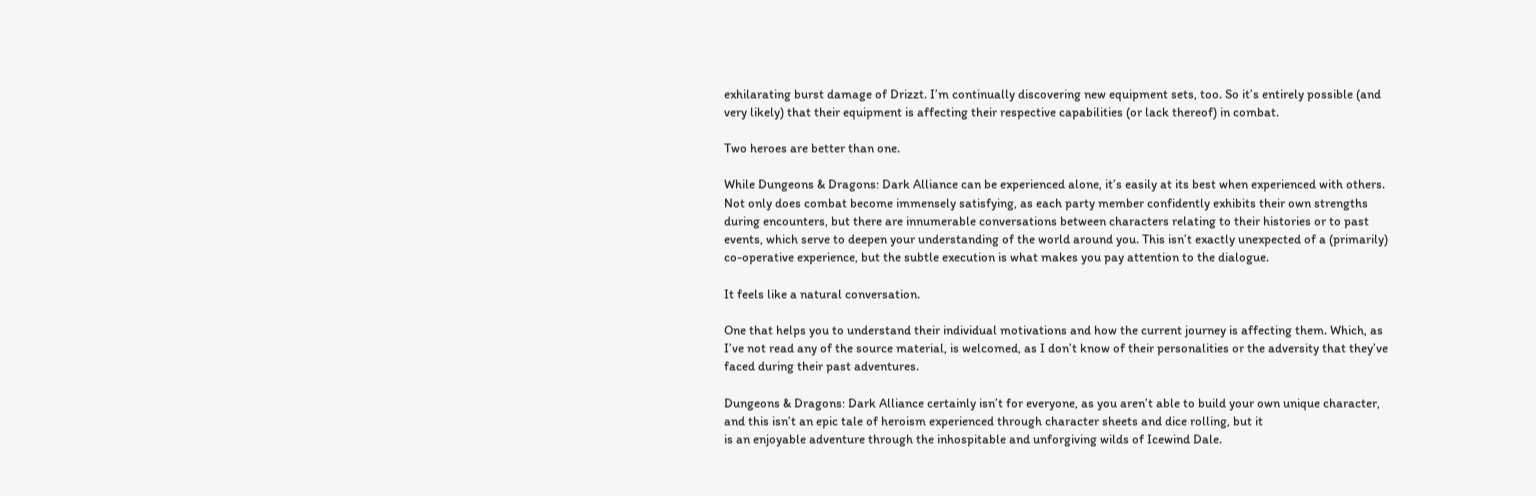exhilarating burst damage of Drizzt. I’m continually discovering new equipment sets, too. So it’s entirely possible (and very likely) that their equipment is affecting their respective capabilities (or lack thereof) in combat.

Two heroes are better than one.

While Dungeons & Dragons: Dark Alliance can be experienced alone, it’s easily at its best when experienced with others. Not only does combat become immensely satisfying, as each party member confidently exhibits their own strengths during encounters, but there are innumerable conversations between characters relating to their histories or to past events, which serve to deepen your understanding of the world around you. This isn’t exactly unexpected of a (primarily) co-operative experience, but the subtle execution is what makes you pay attention to the dialogue.

It feels like a natural conversation.

One that helps you to understand their individual motivations and how the current journey is affecting them. Which, as I’ve not read any of the source material, is welcomed, as I don’t know of their personalities or the adversity that they’ve faced during their past adventures.

Dungeons & Dragons: Dark Alliance certainly isn’t for everyone, as you aren’t able to build your own unique character, and this isn’t an epic tale of heroism experienced through character sheets and dice rolling, but it
is an enjoyable adventure through the inhospitable and unforgiving wilds of Icewind Dale.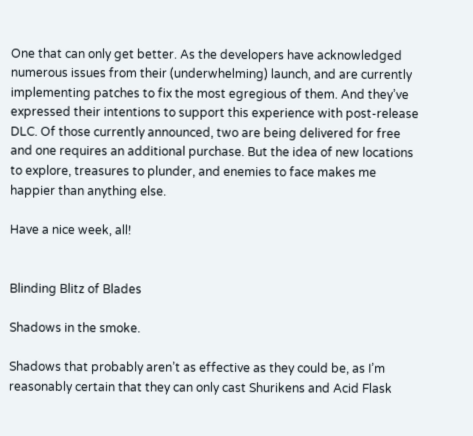One that can only get better. As the developers have acknowledged numerous issues from their (underwhelming) launch, and are currently implementing patches to fix the most egregious of them. And they’ve expressed their intentions to support this experience with post-release DLC. Of those currently announced, two are being delivered for free and one requires an additional purchase. But the idea of new locations to explore, treasures to plunder, and enemies to face makes me happier than anything else.

Have a nice week, all!


Blinding Blitz of Blades

Shadows in the smoke.

Shadows that probably aren’t as effective as they could be, as I’m reasonably certain that they can only cast Shurikens and Acid Flask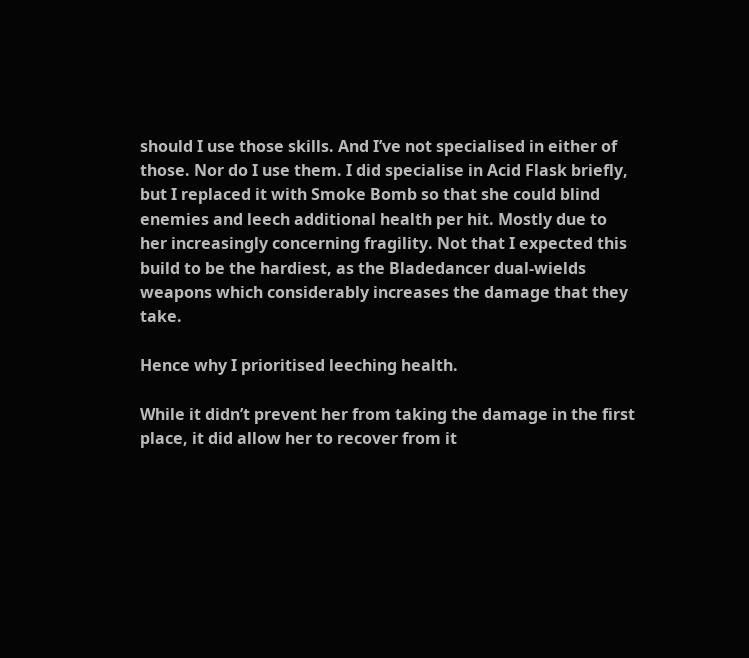should I use those skills. And I’ve not specialised in either of those. Nor do I use them. I did specialise in Acid Flask briefly, but I replaced it with Smoke Bomb so that she could blind enemies and leech additional health per hit. Mostly due to her increasingly concerning fragility. Not that I expected this build to be the hardiest, as the Bladedancer dual-wields weapons which considerably increases the damage that they take.

Hence why I prioritised leeching health.

While it didn’t prevent her from taking the damage in the first place, it did allow her to recover from it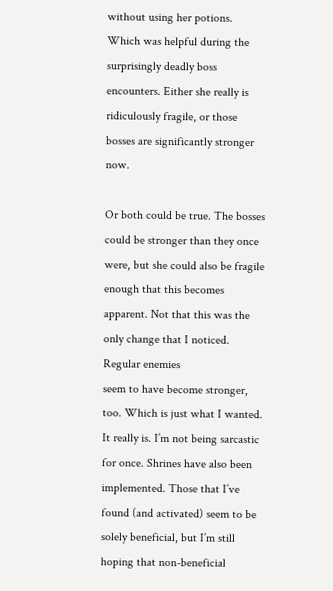without using her potions. Which was helpful during the surprisingly deadly boss encounters. Either she really is ridiculously fragile, or those bosses are significantly stronger now.

Or both could be true. The bosses could be stronger than they once were, but she could also be fragile enough that this becomes apparent. Not that this was the only change that I noticed. Regular enemies
seem to have become stronger, too. Which is just what I wanted. It really is. I’m not being sarcastic for once. Shrines have also been implemented. Those that I’ve found (and activated) seem to be solely beneficial, but I’m still hoping that non-beneficial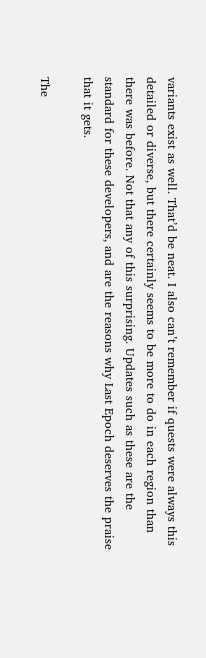variants exist as well. That’d be neat. I also can’t remember if quests were always this detailed or diverse, but there certainly seems to be more to do in each region than there was before. Not that any of this surprising. Updates such as these are the standard for these developers, and are the reasons why Last Epoch deserves the praise that it gets.

The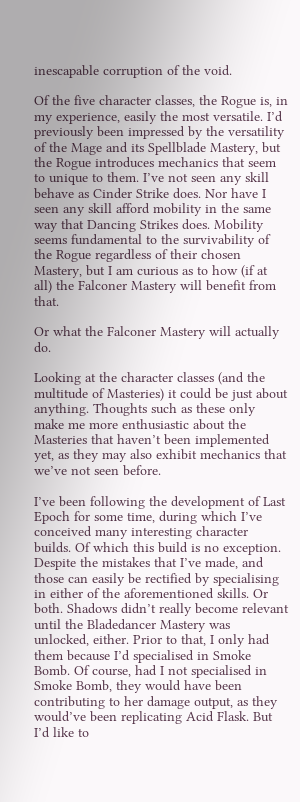inescapable corruption of the void.

Of the five character classes, the Rogue is, in my experience, easily the most versatile. I’d previously been impressed by the versatility of the Mage and its Spellblade Mastery, but the Rogue introduces mechanics that seem to unique to them. I’ve not seen any skill behave as Cinder Strike does. Nor have I seen any skill afford mobility in the same way that Dancing Strikes does. Mobility seems fundamental to the survivability of the Rogue regardless of their chosen Mastery, but I am curious as to how (if at all) the Falconer Mastery will benefit from that.

Or what the Falconer Mastery will actually do.

Looking at the character classes (and the multitude of Masteries) it could be just about anything. Thoughts such as these only make me more enthusiastic about the Masteries that haven’t been implemented yet, as they may also exhibit mechanics that we’ve not seen before.

I’ve been following the development of Last Epoch for some time, during which I’ve conceived many interesting character builds. Of which this build is no exception. Despite the mistakes that I’ve made, and those can easily be rectified by specialising in either of the aforementioned skills. Or both. Shadows didn’t really become relevant until the Bladedancer Mastery was unlocked, either. Prior to that, I only had them because I’d specialised in Smoke Bomb. Of course, had I not specialised in Smoke Bomb, they would have been contributing to her damage output, as they would’ve been replicating Acid Flask. But I’d like to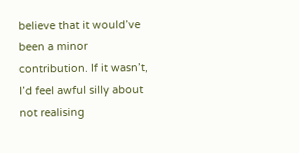believe that it would’ve been a minor contribution. If it wasn’t, I’d feel awful silly about not realising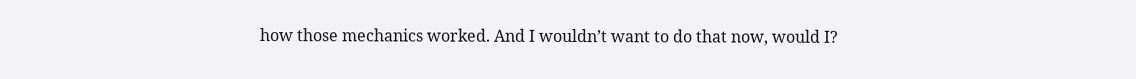how those mechanics worked. And I wouldn’t want to do that now, would I?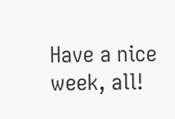Have a nice week, all!